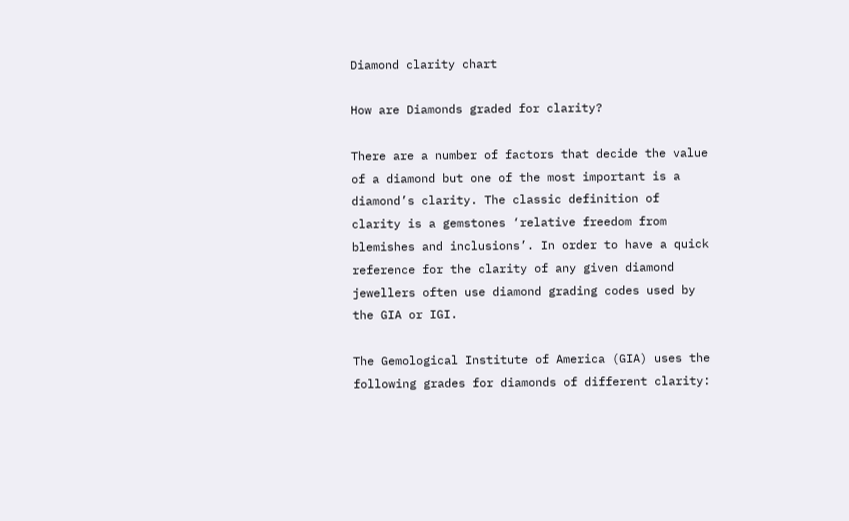Diamond clarity chart

How are Diamonds graded for clarity?

There are a number of factors that decide the value of a diamond but one of the most important is a diamond’s clarity. The classic definition of clarity is a gemstones ‘relative freedom from blemishes and inclusions’. In order to have a quick reference for the clarity of any given diamond jewellers often use diamond grading codes used by the GIA or IGI.

The Gemological Institute of America (GIA) uses the following grades for diamonds of different clarity: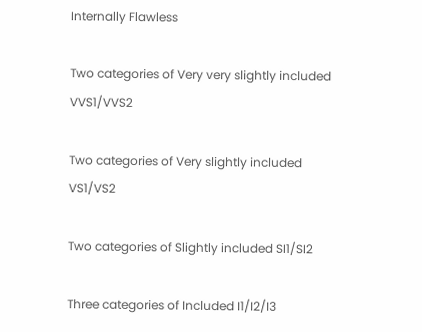Internally Flawless

Two categories of Very very slightly included VVS1/VVS2

Two categories of Very slightly included VS1/VS2

Two categories of Slightly included SI1/SI2

Three categories of Included I1/I2/I3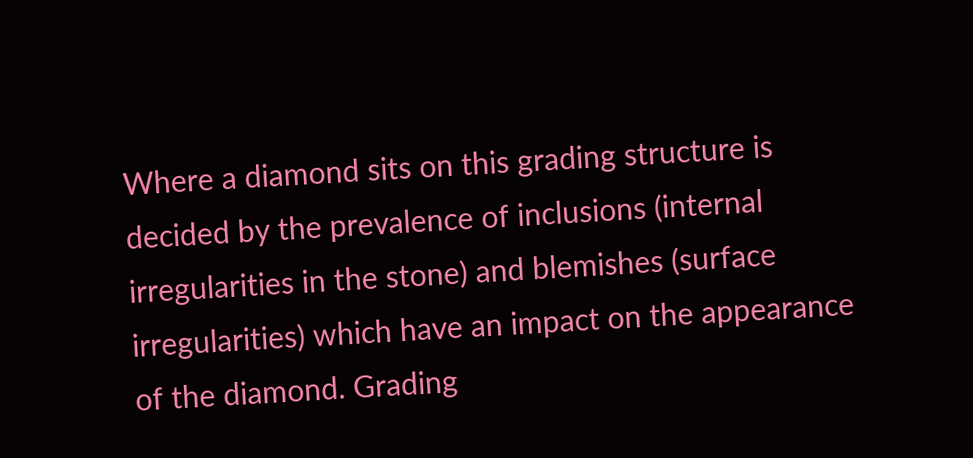Where a diamond sits on this grading structure is decided by the prevalence of inclusions (internal irregularities in the stone) and blemishes (surface irregularities) which have an impact on the appearance of the diamond. Grading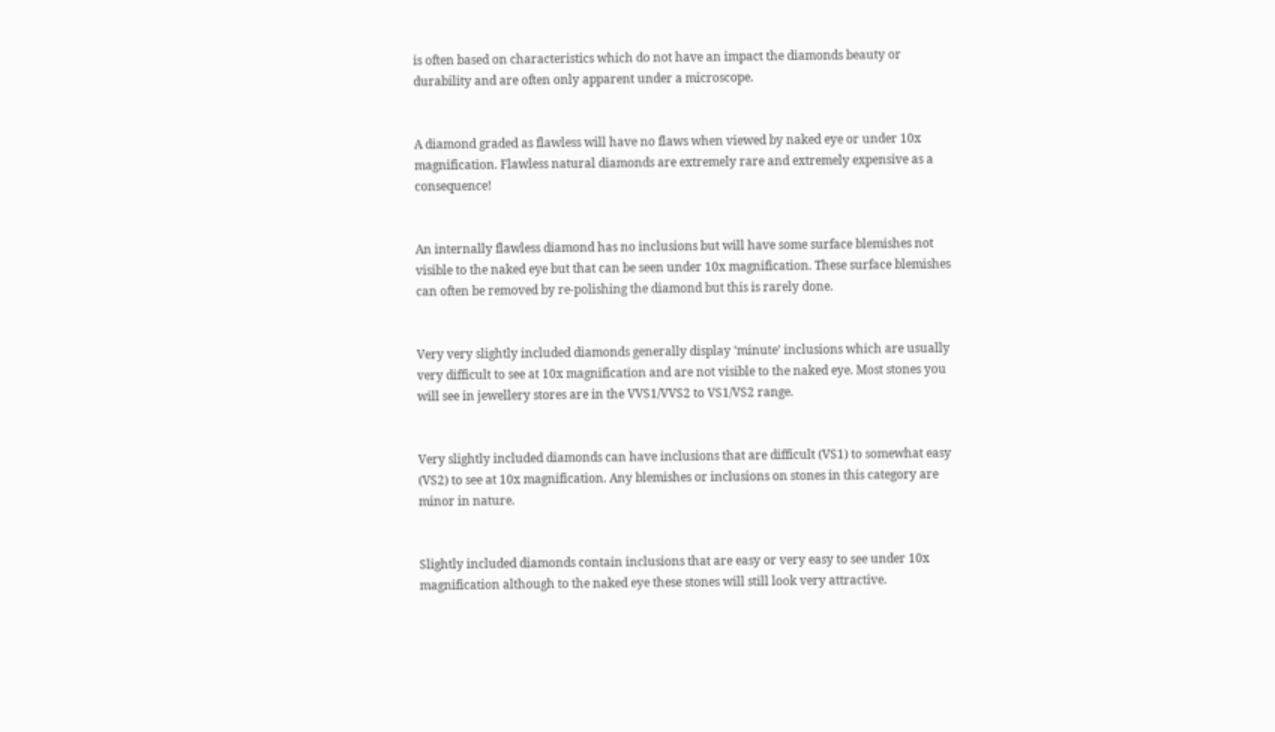is often based on characteristics which do not have an impact the diamonds beauty or durability and are often only apparent under a microscope.


A diamond graded as flawless will have no flaws when viewed by naked eye or under 10x magnification. Flawless natural diamonds are extremely rare and extremely expensive as a consequence!


An internally flawless diamond has no inclusions but will have some surface blemishes not visible to the naked eye but that can be seen under 10x magnification. These surface blemishes can often be removed by re-polishing the diamond but this is rarely done.


Very very slightly included diamonds generally display ‘minute’ inclusions which are usually very difficult to see at 10x magnification and are not visible to the naked eye. Most stones you will see in jewellery stores are in the VVS1/VVS2 to VS1/VS2 range.


Very slightly included diamonds can have inclusions that are difficult (VS1) to somewhat easy (VS2) to see at 10x magnification. Any blemishes or inclusions on stones in this category are minor in nature.


Slightly included diamonds contain inclusions that are easy or very easy to see under 10x magnification although to the naked eye these stones will still look very attractive.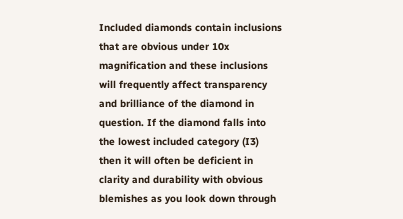Included diamonds contain inclusions that are obvious under 10x magnification and these inclusions will frequently affect transparency and brilliance of the diamond in question. If the diamond falls into the lowest included category (I3) then it will often be deficient in clarity and durability with obvious blemishes as you look down through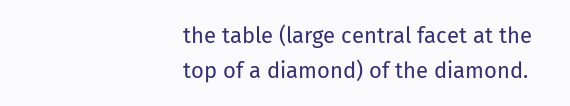the table (large central facet at the top of a diamond) of the diamond.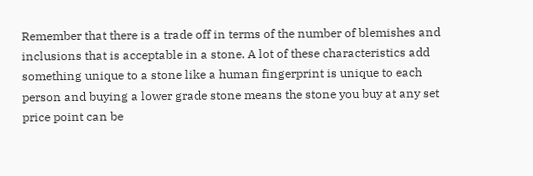Remember that there is a trade off in terms of the number of blemishes and inclusions that is acceptable in a stone. A lot of these characteristics add something unique to a stone like a human fingerprint is unique to each person and buying a lower grade stone means the stone you buy at any set price point can be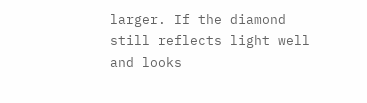larger. If the diamond still reflects light well and looks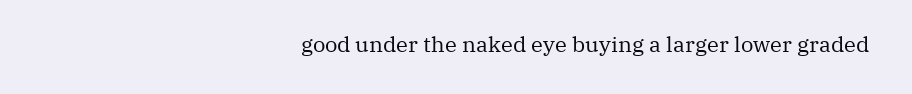good under the naked eye buying a larger lower graded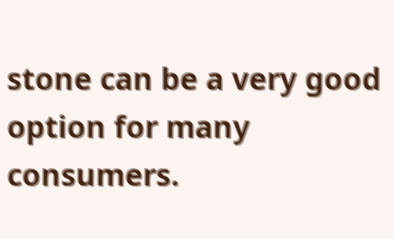stone can be a very good option for many consumers.